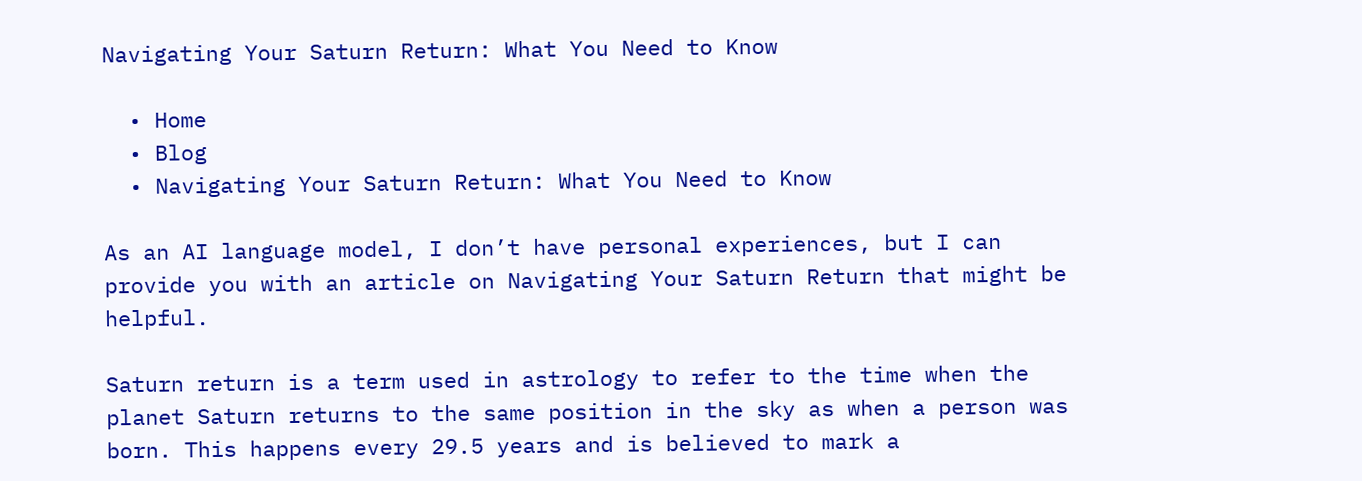Navigating Your Saturn Return: What You Need to Know

  • Home
  • Blog
  • Navigating Your Saturn Return: What You Need to Know

As an AI language model, I don’t have personal experiences, but I can provide you with an article on Navigating Your Saturn Return that might be helpful.

Saturn return is a term used in astrology to refer to the time when the planet Saturn returns to the same position in the sky as when a person was born. This happens every 29.5 years and is believed to mark a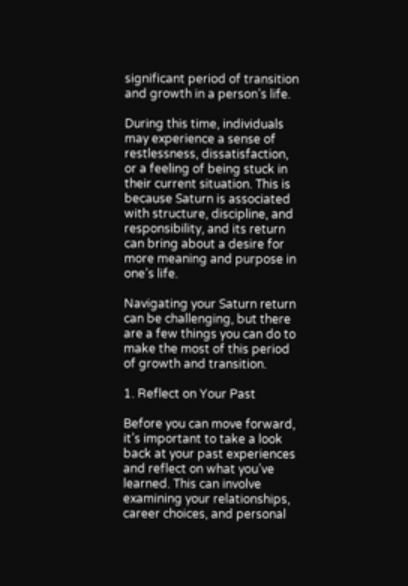significant period of transition and growth in a person’s life.

During this time, individuals may experience a sense of restlessness, dissatisfaction, or a feeling of being stuck in their current situation. This is because Saturn is associated with structure, discipline, and responsibility, and its return can bring about a desire for more meaning and purpose in one’s life.

Navigating your Saturn return can be challenging, but there are a few things you can do to make the most of this period of growth and transition.

1. Reflect on Your Past

Before you can move forward, it’s important to take a look back at your past experiences and reflect on what you’ve learned. This can involve examining your relationships, career choices, and personal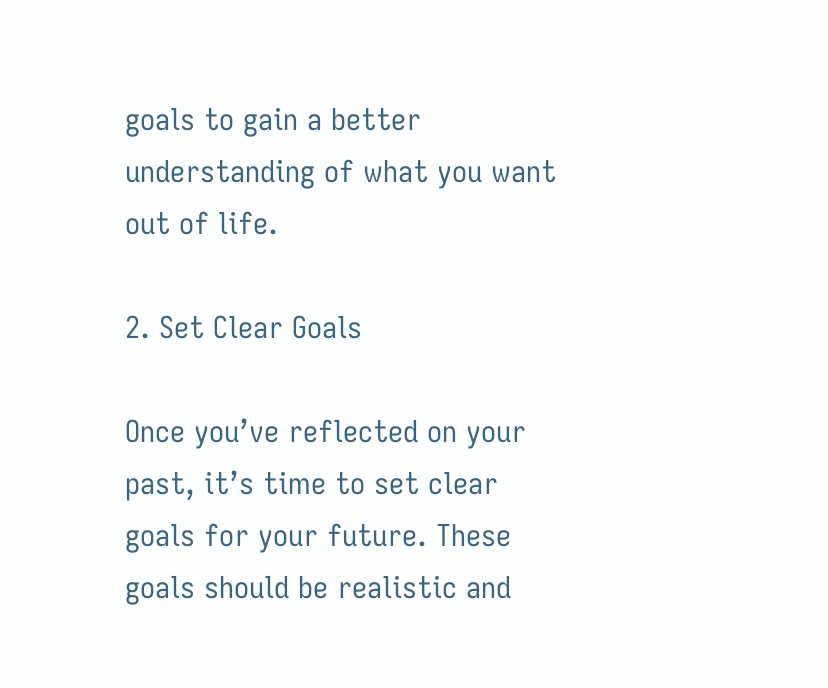goals to gain a better understanding of what you want out of life.

2. Set Clear Goals

Once you’ve reflected on your past, it’s time to set clear goals for your future. These goals should be realistic and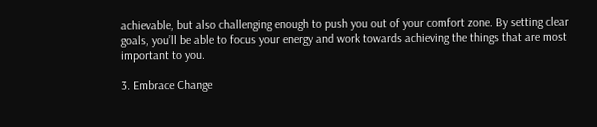achievable, but also challenging enough to push you out of your comfort zone. By setting clear goals, you’ll be able to focus your energy and work towards achieving the things that are most important to you.

3. Embrace Change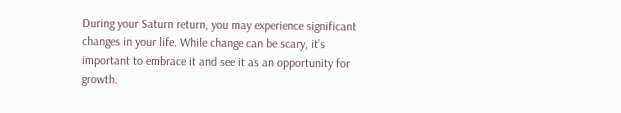During your Saturn return, you may experience significant changes in your life. While change can be scary, it’s important to embrace it and see it as an opportunity for growth.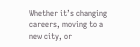Whether it’s changing careers, moving to a new city, or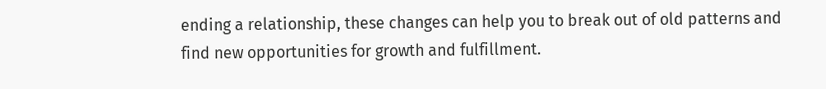ending a relationship, these changes can help you to break out of old patterns and find new opportunities for growth and fulfillment.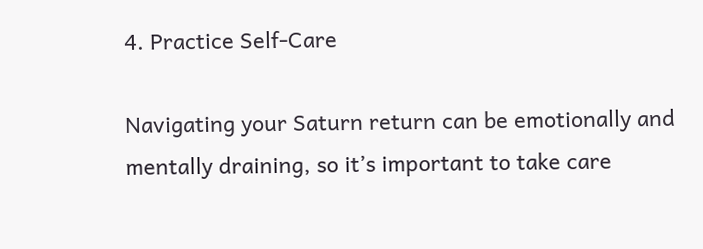4. Practice Self-Care

Navigating your Saturn return can be emotionally and mentally draining, so it’s important to take care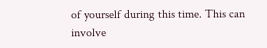of yourself during this time. This can involve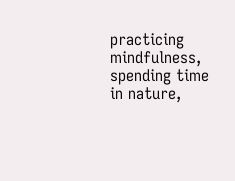practicing mindfulness, spending time in nature,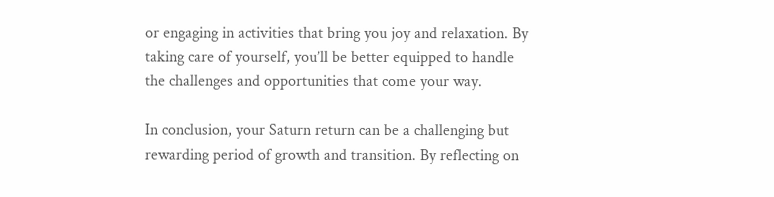or engaging in activities that bring you joy and relaxation. By taking care of yourself, you’ll be better equipped to handle the challenges and opportunities that come your way.

In conclusion, your Saturn return can be a challenging but rewarding period of growth and transition. By reflecting on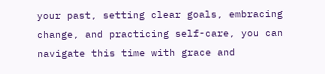your past, setting clear goals, embracing change, and practicing self-care, you can navigate this time with grace and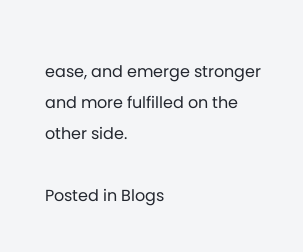ease, and emerge stronger and more fulfilled on the other side.

Posted in Blogs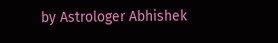by Astrologer Abhishek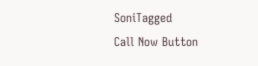SoniTagged
Call Now Button